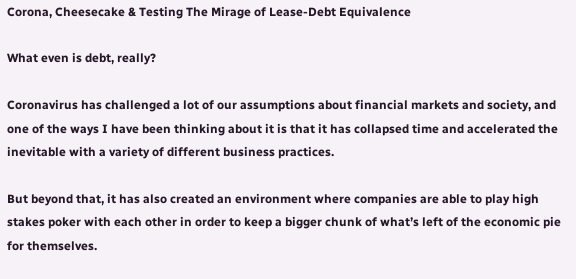Corona, Cheesecake & Testing The Mirage of Lease-Debt Equivalence

What even is debt, really?

Coronavirus has challenged a lot of our assumptions about financial markets and society, and one of the ways I have been thinking about it is that it has collapsed time and accelerated the inevitable with a variety of different business practices.

But beyond that, it has also created an environment where companies are able to play high stakes poker with each other in order to keep a bigger chunk of what’s left of the economic pie for themselves.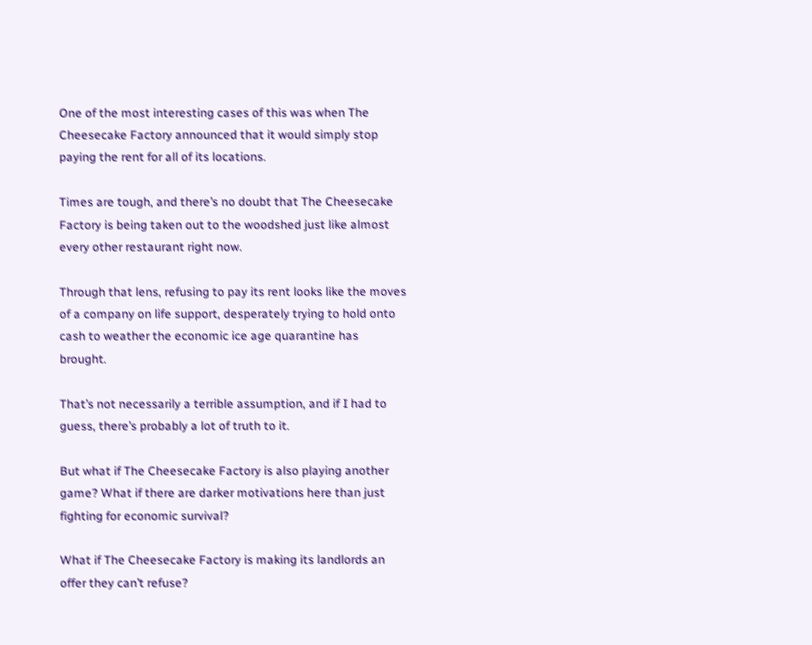One of the most interesting cases of this was when The Cheesecake Factory announced that it would simply stop paying the rent for all of its locations.

Times are tough, and there’s no doubt that The Cheesecake Factory is being taken out to the woodshed just like almost every other restaurant right now.

Through that lens, refusing to pay its rent looks like the moves of a company on life support, desperately trying to hold onto cash to weather the economic ice age quarantine has brought.

That’s not necessarily a terrible assumption, and if I had to guess, there’s probably a lot of truth to it.

But what if The Cheesecake Factory is also playing another game? What if there are darker motivations here than just fighting for economic survival?

What if The Cheesecake Factory is making its landlords an offer they can’t refuse?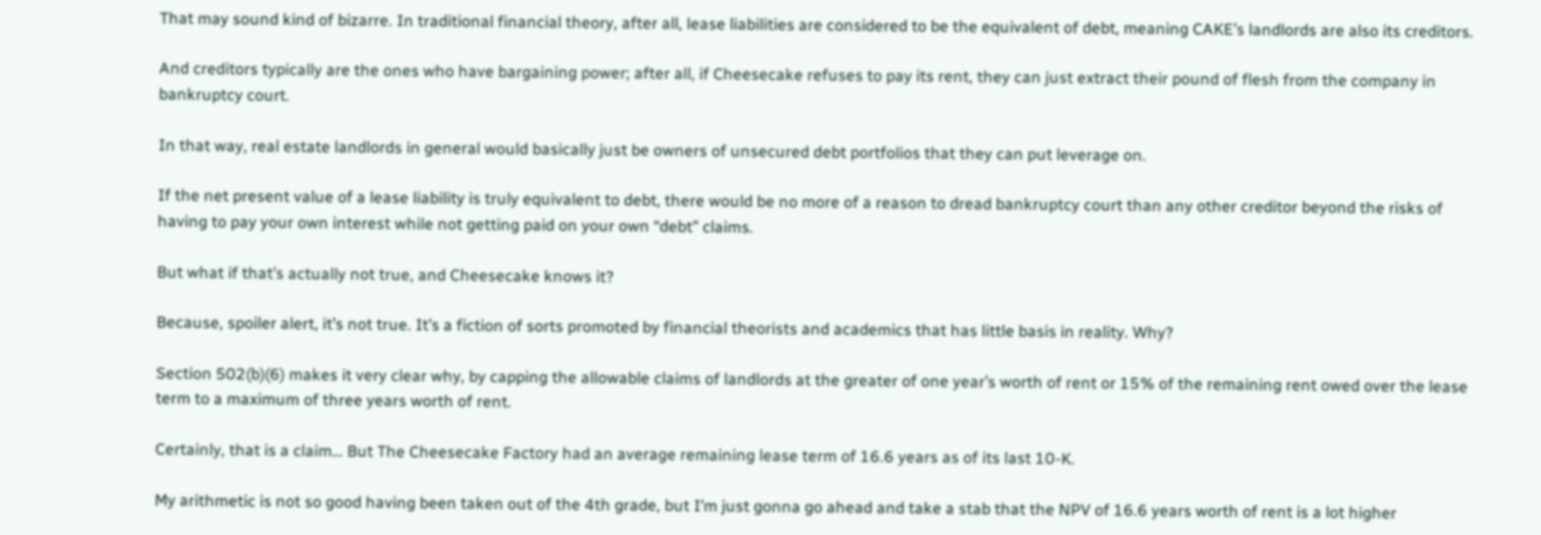That may sound kind of bizarre. In traditional financial theory, after all, lease liabilities are considered to be the equivalent of debt, meaning CAKE’s landlords are also its creditors.

And creditors typically are the ones who have bargaining power; after all, if Cheesecake refuses to pay its rent, they can just extract their pound of flesh from the company in bankruptcy court.

In that way, real estate landlords in general would basically just be owners of unsecured debt portfolios that they can put leverage on.

If the net present value of a lease liability is truly equivalent to debt, there would be no more of a reason to dread bankruptcy court than any other creditor beyond the risks of having to pay your own interest while not getting paid on your own “debt” claims.

But what if that’s actually not true, and Cheesecake knows it?

Because, spoiler alert, it’s not true. It’s a fiction of sorts promoted by financial theorists and academics that has little basis in reality. Why?

Section 502(b)(6) makes it very clear why, by capping the allowable claims of landlords at the greater of one year’s worth of rent or 15% of the remaining rent owed over the lease term to a maximum of three years worth of rent.

Certainly, that is a claim… But The Cheesecake Factory had an average remaining lease term of 16.6 years as of its last 10-K.

My arithmetic is not so good having been taken out of the 4th grade, but I’m just gonna go ahead and take a stab that the NPV of 16.6 years worth of rent is a lot higher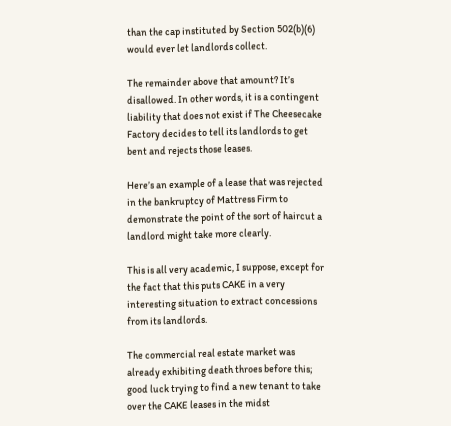than the cap instituted by Section 502(b)(6) would ever let landlords collect.

The remainder above that amount? It’s disallowed. In other words, it is a contingent liability that does not exist if The Cheesecake Factory decides to tell its landlords to get bent and rejects those leases.

Here’s an example of a lease that was rejected in the bankruptcy of Mattress Firm to demonstrate the point of the sort of haircut a landlord might take more clearly.

This is all very academic, I suppose, except for the fact that this puts CAKE in a very interesting situation to extract concessions from its landlords.

The commercial real estate market was already exhibiting death throes before this; good luck trying to find a new tenant to take over the CAKE leases in the midst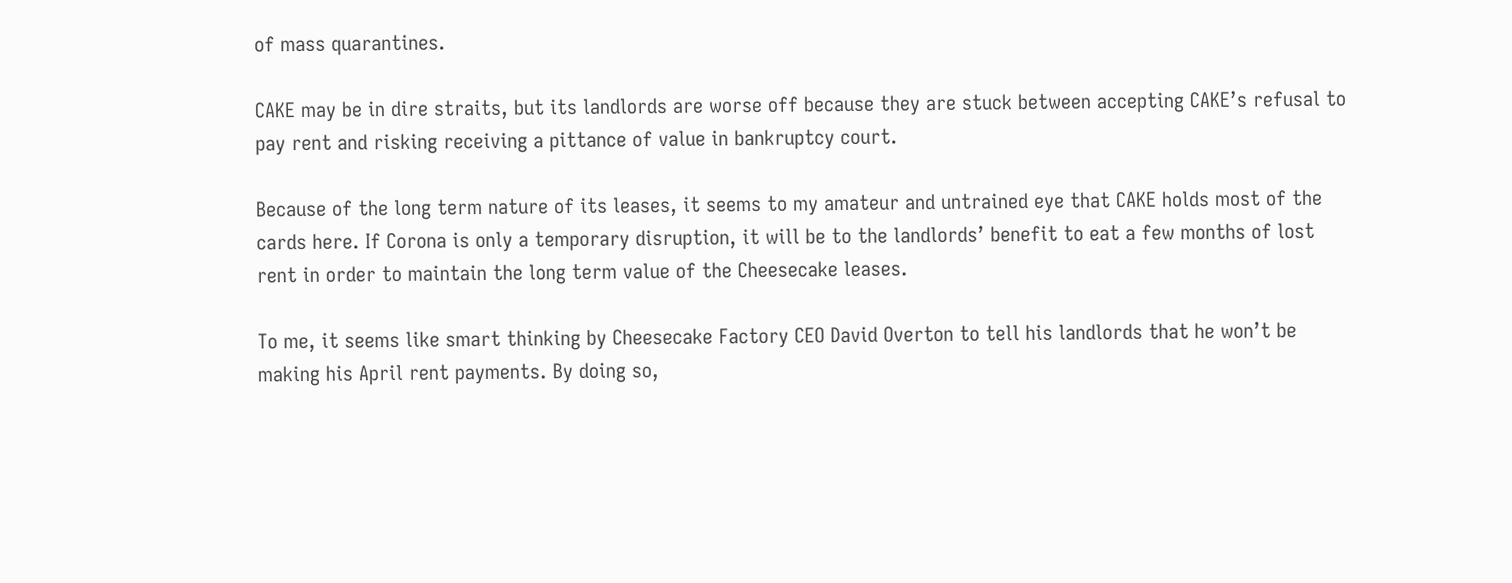of mass quarantines.

CAKE may be in dire straits, but its landlords are worse off because they are stuck between accepting CAKE’s refusal to pay rent and risking receiving a pittance of value in bankruptcy court.

Because of the long term nature of its leases, it seems to my amateur and untrained eye that CAKE holds most of the cards here. If Corona is only a temporary disruption, it will be to the landlords’ benefit to eat a few months of lost rent in order to maintain the long term value of the Cheesecake leases.

To me, it seems like smart thinking by Cheesecake Factory CEO David Overton to tell his landlords that he won’t be making his April rent payments. By doing so,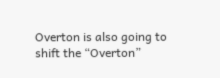Overton is also going to shift the “Overton”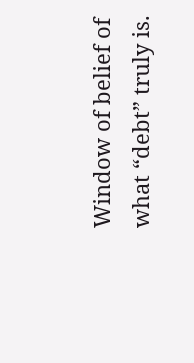Window of belief of what “debt” truly is.